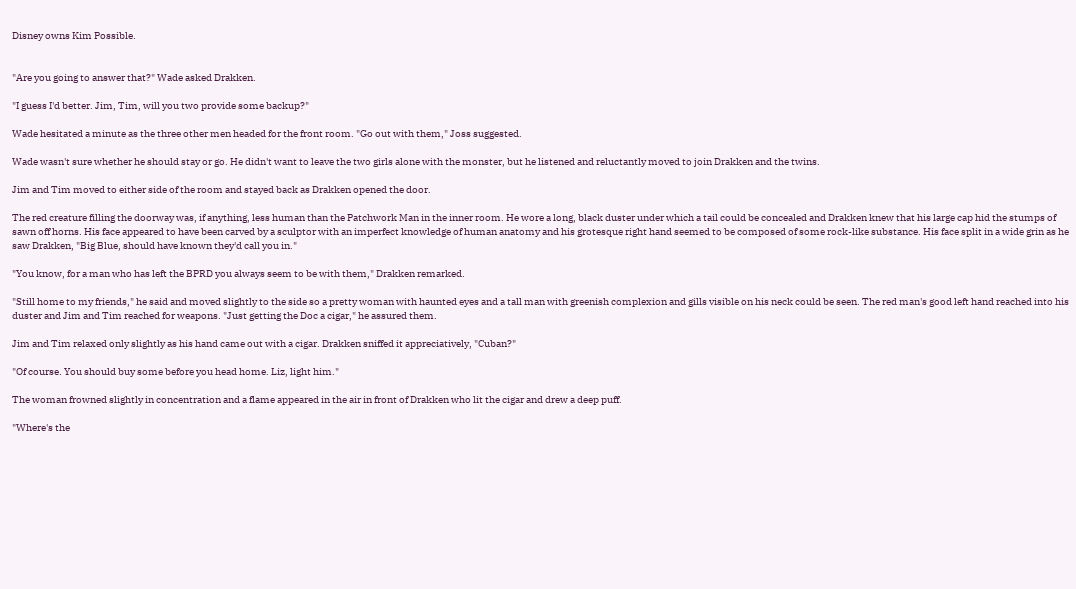Disney owns Kim Possible.


"Are you going to answer that?" Wade asked Drakken.

"I guess I'd better. Jim, Tim, will you two provide some backup?"

Wade hesitated a minute as the three other men headed for the front room. "Go out with them," Joss suggested.

Wade wasn't sure whether he should stay or go. He didn't want to leave the two girls alone with the monster, but he listened and reluctantly moved to join Drakken and the twins.

Jim and Tim moved to either side of the room and stayed back as Drakken opened the door.

The red creature filling the doorway was, if anything, less human than the Patchwork Man in the inner room. He wore a long, black duster under which a tail could be concealed and Drakken knew that his large cap hid the stumps of sawn off horns. His face appeared to have been carved by a sculptor with an imperfect knowledge of human anatomy and his grotesque right hand seemed to be composed of some rock-like substance. His face split in a wide grin as he saw Drakken, "Big Blue, should have known they'd call you in."

"You know, for a man who has left the BPRD you always seem to be with them," Drakken remarked.

"Still home to my friends," he said and moved slightly to the side so a pretty woman with haunted eyes and a tall man with greenish complexion and gills visible on his neck could be seen. The red man's good left hand reached into his duster and Jim and Tim reached for weapons. "Just getting the Doc a cigar," he assured them.

Jim and Tim relaxed only slightly as his hand came out with a cigar. Drakken sniffed it appreciatively, "Cuban?"

"Of course. You should buy some before you head home. Liz, light him."

The woman frowned slightly in concentration and a flame appeared in the air in front of Drakken who lit the cigar and drew a deep puff.

"Where's the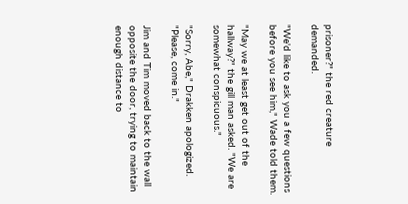prisoner?" the red creature demanded.

"We'd like to ask you a few questions before you see him," Wade told them.

"May we at least get out of the hallway?" the gill man asked. "We are somewhat conspicuous."

"Sorry, Abe," Drakken apologized. "Please, come in."

Jim and Tim moved back to the wall opposite the door, trying to maintain enough distance to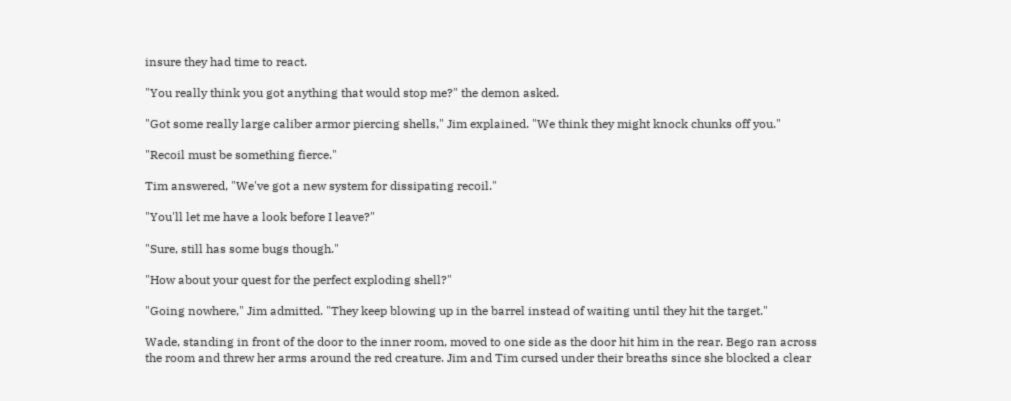insure they had time to react.

"You really think you got anything that would stop me?" the demon asked.

"Got some really large caliber armor piercing shells," Jim explained. "We think they might knock chunks off you."

"Recoil must be something fierce."

Tim answered, "We've got a new system for dissipating recoil."

"You'll let me have a look before I leave?"

"Sure, still has some bugs though."

"How about your quest for the perfect exploding shell?"

"Going nowhere," Jim admitted. "They keep blowing up in the barrel instead of waiting until they hit the target."

Wade, standing in front of the door to the inner room, moved to one side as the door hit him in the rear. Bego ran across the room and threw her arms around the red creature. Jim and Tim cursed under their breaths since she blocked a clear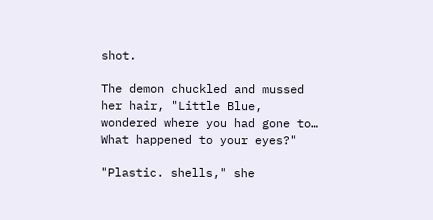shot.

The demon chuckled and mussed her hair, "Little Blue, wondered where you had gone to… What happened to your eyes?"

"Plastic. shells," she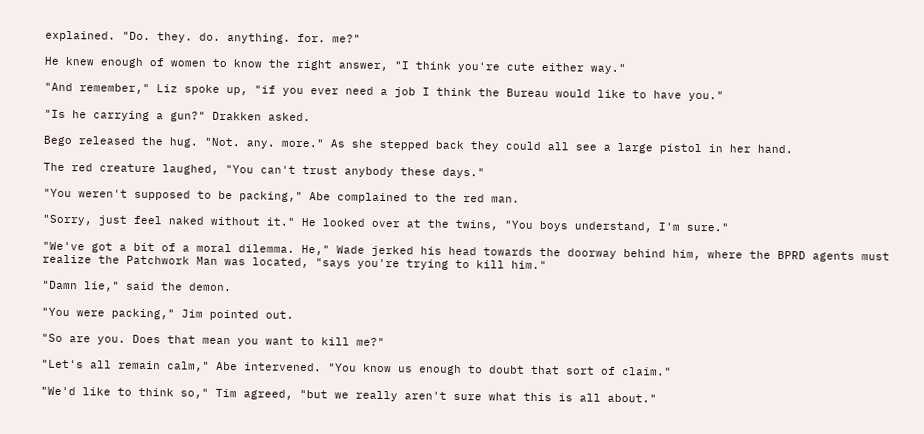explained. "Do. they. do. anything. for. me?"

He knew enough of women to know the right answer, "I think you're cute either way."

"And remember," Liz spoke up, "if you ever need a job I think the Bureau would like to have you."

"Is he carrying a gun?" Drakken asked.

Bego released the hug. "Not. any. more." As she stepped back they could all see a large pistol in her hand.

The red creature laughed, "You can't trust anybody these days."

"You weren't supposed to be packing," Abe complained to the red man.

"Sorry, just feel naked without it." He looked over at the twins, "You boys understand, I'm sure."

"We've got a bit of a moral dilemma. He," Wade jerked his head towards the doorway behind him, where the BPRD agents must realize the Patchwork Man was located, "says you're trying to kill him."

"Damn lie," said the demon.

"You were packing," Jim pointed out.

"So are you. Does that mean you want to kill me?"

"Let's all remain calm," Abe intervened. "You know us enough to doubt that sort of claim."

"We'd like to think so," Tim agreed, "but we really aren't sure what this is all about."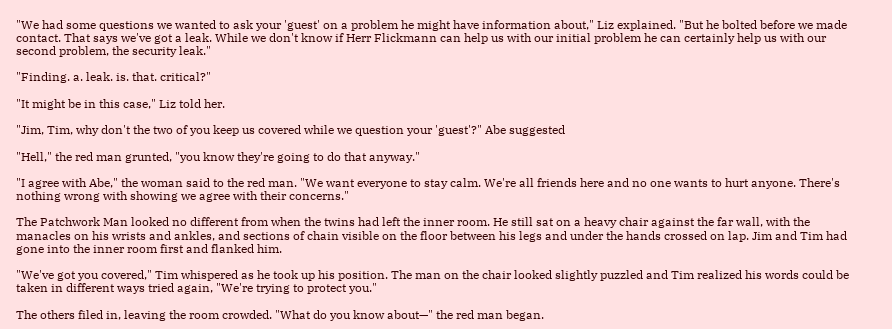"We had some questions we wanted to ask your 'guest' on a problem he might have information about," Liz explained. "But he bolted before we made contact. That says we've got a leak. While we don't know if Herr Flickmann can help us with our initial problem he can certainly help us with our second problem, the security leak."

"Finding. a. leak. is. that. critical?"

"It might be in this case," Liz told her.

"Jim, Tim, why don't the two of you keep us covered while we question your 'guest'?" Abe suggested

"Hell," the red man grunted, "you know they're going to do that anyway."

"I agree with Abe," the woman said to the red man. "We want everyone to stay calm. We're all friends here and no one wants to hurt anyone. There's nothing wrong with showing we agree with their concerns."

The Patchwork Man looked no different from when the twins had left the inner room. He still sat on a heavy chair against the far wall, with the manacles on his wrists and ankles, and sections of chain visible on the floor between his legs and under the hands crossed on lap. Jim and Tim had gone into the inner room first and flanked him.

"We've got you covered," Tim whispered as he took up his position. The man on the chair looked slightly puzzled and Tim realized his words could be taken in different ways tried again, "We're trying to protect you."

The others filed in, leaving the room crowded. "What do you know about—" the red man began.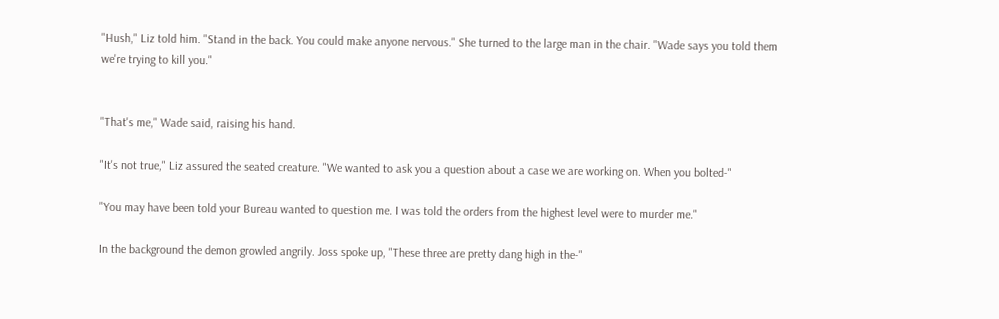"Hush," Liz told him. "Stand in the back. You could make anyone nervous." She turned to the large man in the chair. "Wade says you told them we're trying to kill you."


"That's me," Wade said, raising his hand.

"It's not true," Liz assured the seated creature. "We wanted to ask you a question about a case we are working on. When you bolted-"

"You may have been told your Bureau wanted to question me. I was told the orders from the highest level were to murder me."

In the background the demon growled angrily. Joss spoke up, "These three are pretty dang high in the-"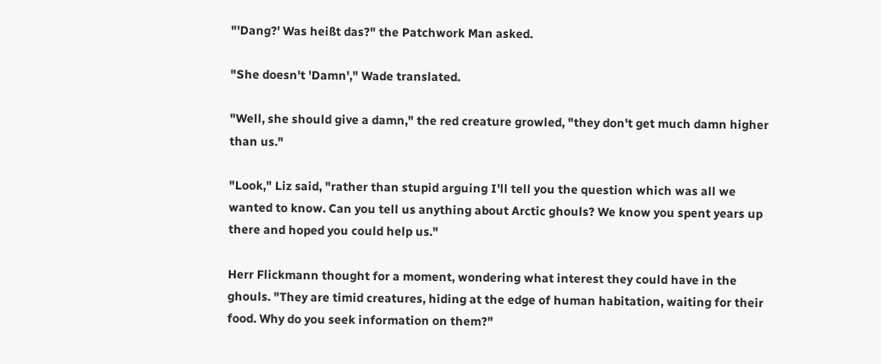"'Dang?' Was heißt das?" the Patchwork Man asked.

"She doesn't 'Damn'," Wade translated.

"Well, she should give a damn," the red creature growled, "they don't get much damn higher than us."

"Look," Liz said, "rather than stupid arguing I'll tell you the question which was all we wanted to know. Can you tell us anything about Arctic ghouls? We know you spent years up there and hoped you could help us."

Herr Flickmann thought for a moment, wondering what interest they could have in the ghouls. "They are timid creatures, hiding at the edge of human habitation, waiting for their food. Why do you seek information on them?"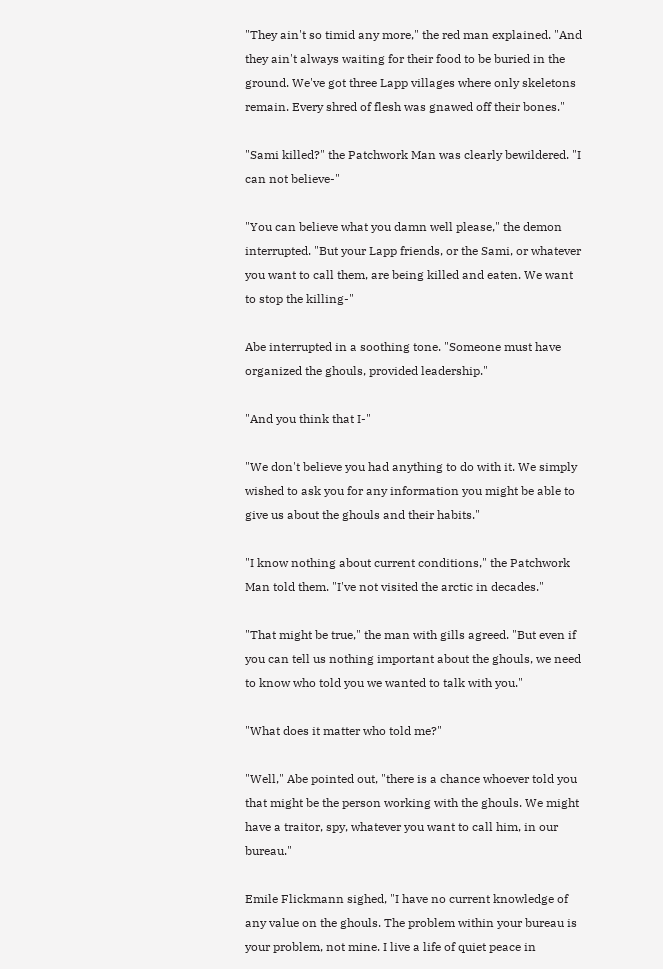"They ain't so timid any more," the red man explained. "And they ain't always waiting for their food to be buried in the ground. We've got three Lapp villages where only skeletons remain. Every shred of flesh was gnawed off their bones."

"Sami killed?" the Patchwork Man was clearly bewildered. "I can not believe-"

"You can believe what you damn well please," the demon interrupted. "But your Lapp friends, or the Sami, or whatever you want to call them, are being killed and eaten. We want to stop the killing-"

Abe interrupted in a soothing tone. "Someone must have organized the ghouls, provided leadership."

"And you think that I-"

"We don't believe you had anything to do with it. We simply wished to ask you for any information you might be able to give us about the ghouls and their habits."

"I know nothing about current conditions," the Patchwork Man told them. "I've not visited the arctic in decades."

"That might be true," the man with gills agreed. "But even if you can tell us nothing important about the ghouls, we need to know who told you we wanted to talk with you."

"What does it matter who told me?"

"Well," Abe pointed out, "there is a chance whoever told you that might be the person working with the ghouls. We might have a traitor, spy, whatever you want to call him, in our bureau."

Emile Flickmann sighed, "I have no current knowledge of any value on the ghouls. The problem within your bureau is your problem, not mine. I live a life of quiet peace in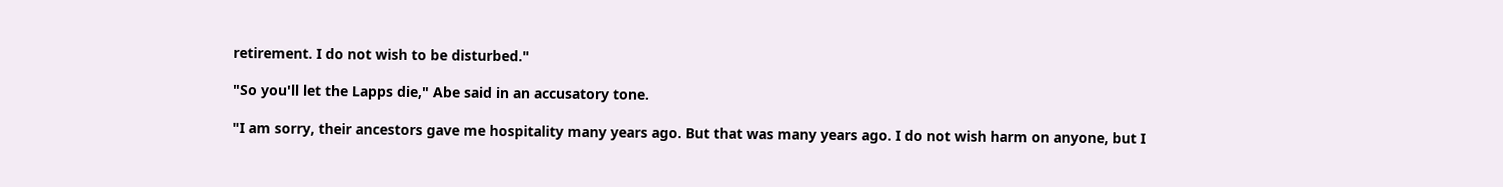retirement. I do not wish to be disturbed."

"So you'll let the Lapps die," Abe said in an accusatory tone.

"I am sorry, their ancestors gave me hospitality many years ago. But that was many years ago. I do not wish harm on anyone, but I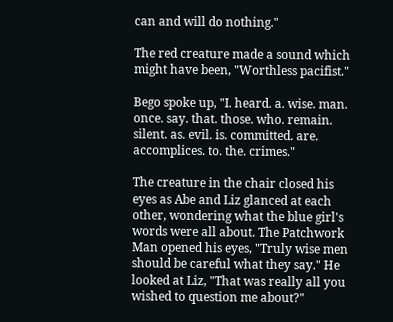can and will do nothing."

The red creature made a sound which might have been, "Worthless pacifist."

Bego spoke up, "I. heard. a. wise. man. once. say. that. those. who. remain. silent. as. evil. is. committed. are. accomplices. to. the. crimes."

The creature in the chair closed his eyes as Abe and Liz glanced at each other, wondering what the blue girl's words were all about. The Patchwork Man opened his eyes, "Truly wise men should be careful what they say." He looked at Liz, "That was really all you wished to question me about?"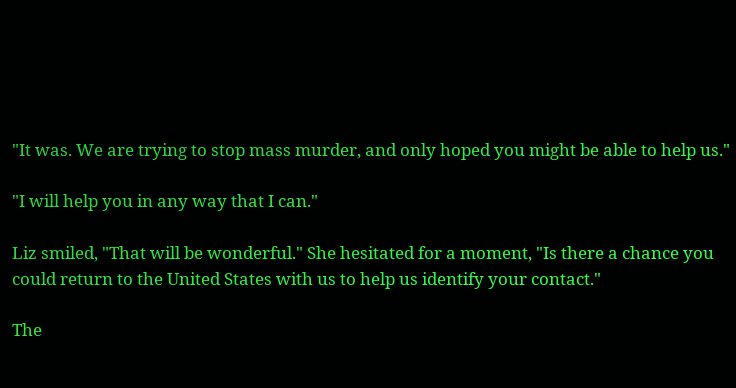"It was. We are trying to stop mass murder, and only hoped you might be able to help us."

"I will help you in any way that I can."

Liz smiled, "That will be wonderful." She hesitated for a moment, "Is there a chance you could return to the United States with us to help us identify your contact."

The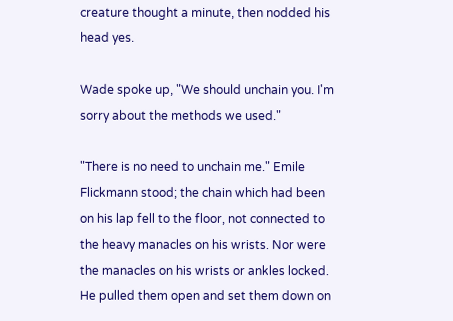creature thought a minute, then nodded his head yes.

Wade spoke up, "We should unchain you. I'm sorry about the methods we used."

"There is no need to unchain me." Emile Flickmann stood; the chain which had been on his lap fell to the floor, not connected to the heavy manacles on his wrists. Nor were the manacles on his wrists or ankles locked. He pulled them open and set them down on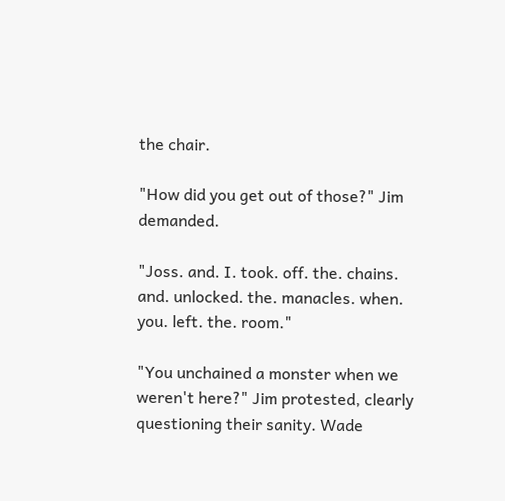the chair.

"How did you get out of those?" Jim demanded.

"Joss. and. I. took. off. the. chains. and. unlocked. the. manacles. when. you. left. the. room."

"You unchained a monster when we weren't here?" Jim protested, clearly questioning their sanity. Wade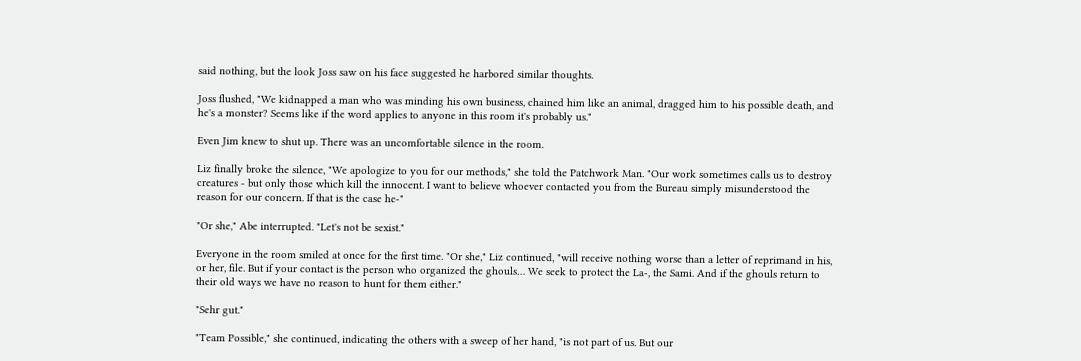said nothing, but the look Joss saw on his face suggested he harbored similar thoughts.

Joss flushed, "We kidnapped a man who was minding his own business, chained him like an animal, dragged him to his possible death, and he's a monster? Seems like if the word applies to anyone in this room it's probably us."

Even Jim knew to shut up. There was an uncomfortable silence in the room.

Liz finally broke the silence, "We apologize to you for our methods," she told the Patchwork Man. "Our work sometimes calls us to destroy creatures - but only those which kill the innocent. I want to believe whoever contacted you from the Bureau simply misunderstood the reason for our concern. If that is the case he-"

"Or she," Abe interrupted. "Let's not be sexist."

Everyone in the room smiled at once for the first time. "Or she," Liz continued, "will receive nothing worse than a letter of reprimand in his, or her, file. But if your contact is the person who organized the ghouls… We seek to protect the La-, the Sami. And if the ghouls return to their old ways we have no reason to hunt for them either."

"Sehr gut."

"Team Possible," she continued, indicating the others with a sweep of her hand, "is not part of us. But our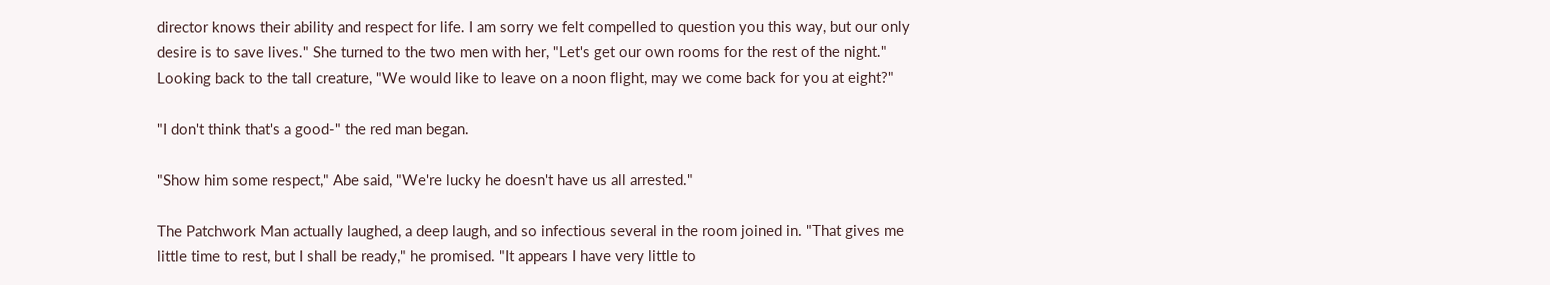director knows their ability and respect for life. I am sorry we felt compelled to question you this way, but our only desire is to save lives." She turned to the two men with her, "Let's get our own rooms for the rest of the night." Looking back to the tall creature, "We would like to leave on a noon flight, may we come back for you at eight?"

"I don't think that's a good-" the red man began.

"Show him some respect," Abe said, "We're lucky he doesn't have us all arrested."

The Patchwork Man actually laughed, a deep laugh, and so infectious several in the room joined in. "That gives me little time to rest, but I shall be ready," he promised. "It appears I have very little to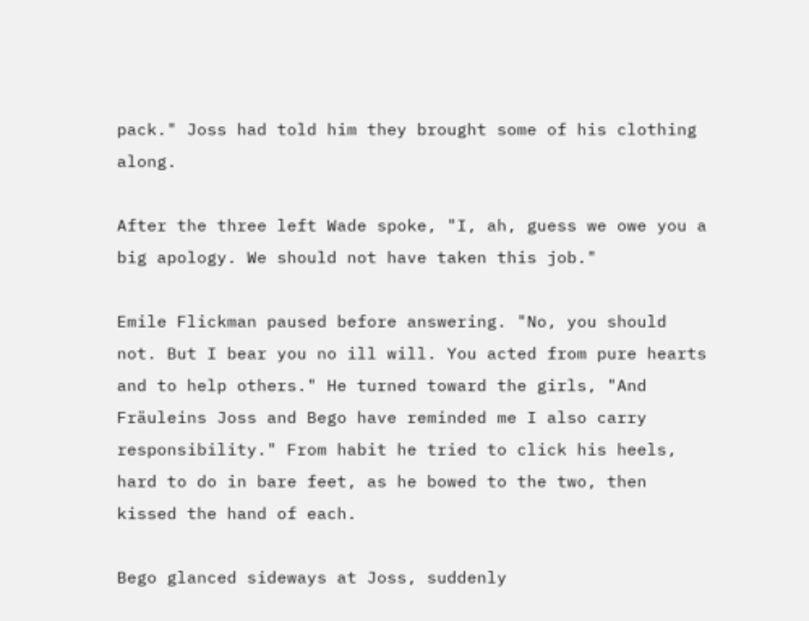pack." Joss had told him they brought some of his clothing along.

After the three left Wade spoke, "I, ah, guess we owe you a big apology. We should not have taken this job."

Emile Flickman paused before answering. "No, you should not. But I bear you no ill will. You acted from pure hearts and to help others." He turned toward the girls, "And Fräuleins Joss and Bego have reminded me I also carry responsibility." From habit he tried to click his heels, hard to do in bare feet, as he bowed to the two, then kissed the hand of each.

Bego glanced sideways at Joss, suddenly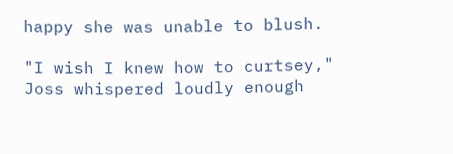happy she was unable to blush.

"I wish I knew how to curtsey," Joss whispered loudly enough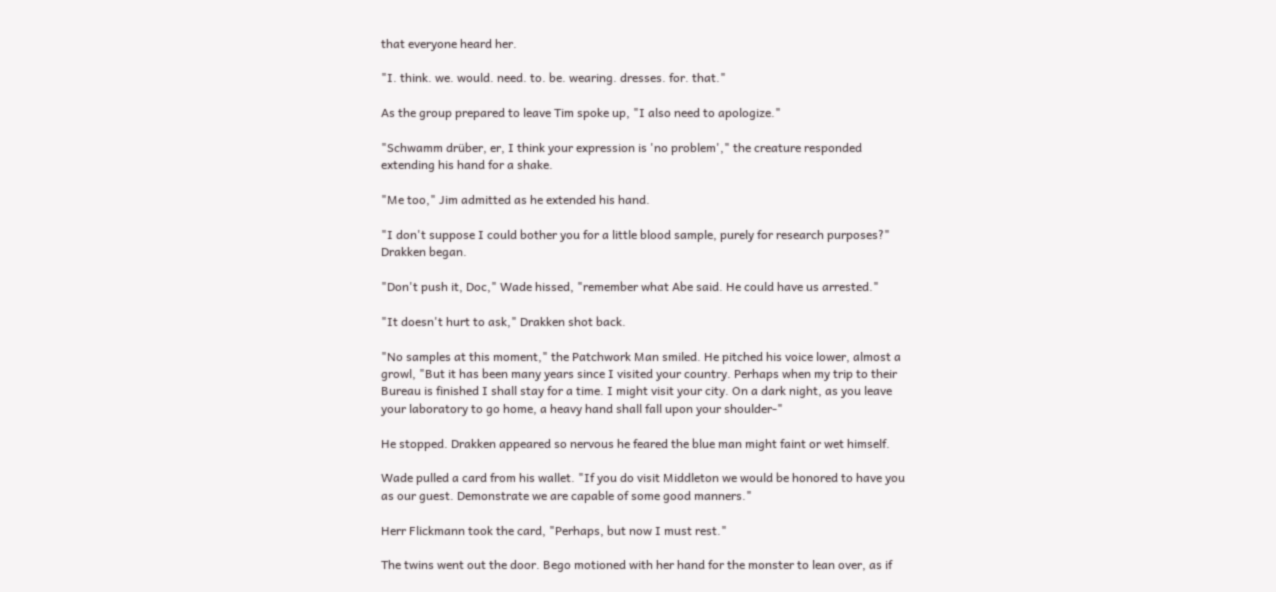that everyone heard her.

"I. think. we. would. need. to. be. wearing. dresses. for. that."

As the group prepared to leave Tim spoke up, "I also need to apologize."

"Schwamm drüber, er, I think your expression is 'no problem'," the creature responded extending his hand for a shake.

"Me too," Jim admitted as he extended his hand.

"I don't suppose I could bother you for a little blood sample, purely for research purposes?" Drakken began.

"Don't push it, Doc," Wade hissed, "remember what Abe said. He could have us arrested."

"It doesn't hurt to ask," Drakken shot back.

"No samples at this moment," the Patchwork Man smiled. He pitched his voice lower, almost a growl, "But it has been many years since I visited your country. Perhaps when my trip to their Bureau is finished I shall stay for a time. I might visit your city. On a dark night, as you leave your laboratory to go home, a heavy hand shall fall upon your shoulder-"

He stopped. Drakken appeared so nervous he feared the blue man might faint or wet himself.

Wade pulled a card from his wallet. "If you do visit Middleton we would be honored to have you as our guest. Demonstrate we are capable of some good manners."

Herr Flickmann took the card, "Perhaps, but now I must rest."

The twins went out the door. Bego motioned with her hand for the monster to lean over, as if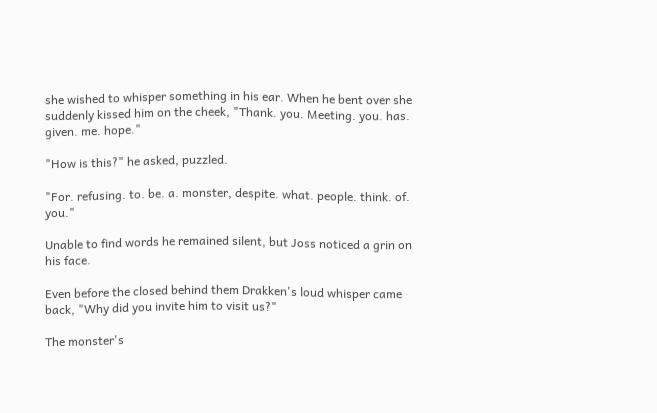she wished to whisper something in his ear. When he bent over she suddenly kissed him on the cheek, "Thank. you. Meeting. you. has. given. me. hope."

"How is this?" he asked, puzzled.

"For. refusing. to. be. a. monster, despite. what. people. think. of. you."

Unable to find words he remained silent, but Joss noticed a grin on his face.

Even before the closed behind them Drakken's loud whisper came back, "Why did you invite him to visit us?"

The monster's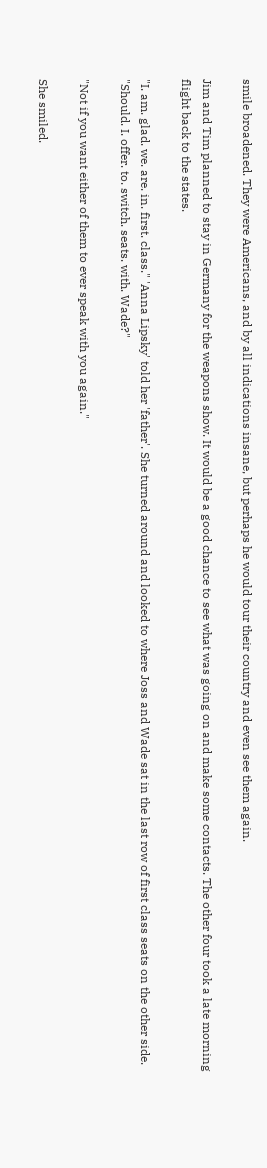smile broadened. They were Americans, and by all indications insane, but perhaps he would tour their country and even see them again.

Jim and Tim planned to stay in Germany for the weapons show. It would be a good chance to see what was going on and make some contacts. The other four took a late morning flight back to the states.

"I. am. glad. we. are. in. first. class." 'Anna Lipsky' told her 'father'. She turned around and looked to where Joss and Wade sat in the last row of first class seats on the other side. "Should. I. offer. to. switch. seats. with. Wade?"

"Not if you want either of them to ever speak with you again."

She smiled.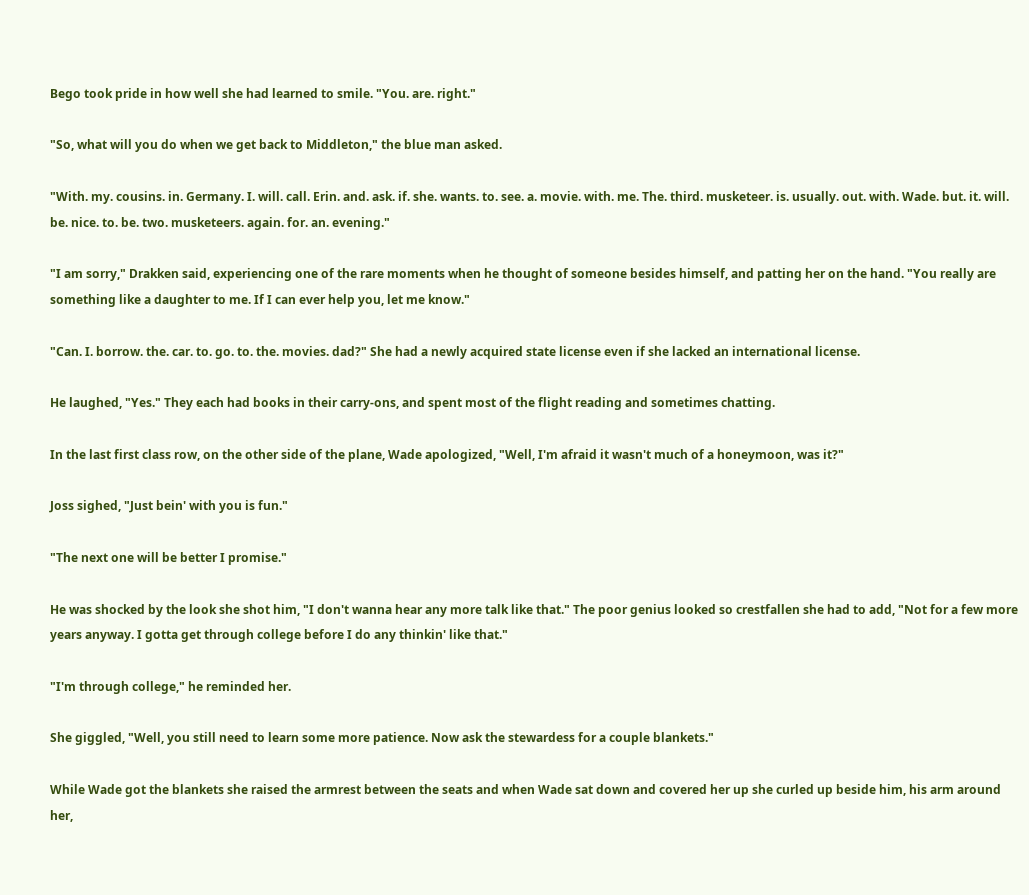Bego took pride in how well she had learned to smile. "You. are. right."

"So, what will you do when we get back to Middleton," the blue man asked.

"With. my. cousins. in. Germany. I. will. call. Erin. and. ask. if. she. wants. to. see. a. movie. with. me. The. third. musketeer. is. usually. out. with. Wade. but. it. will. be. nice. to. be. two. musketeers. again. for. an. evening."

"I am sorry," Drakken said, experiencing one of the rare moments when he thought of someone besides himself, and patting her on the hand. "You really are something like a daughter to me. If I can ever help you, let me know."

"Can. I. borrow. the. car. to. go. to. the. movies. dad?" She had a newly acquired state license even if she lacked an international license.

He laughed, "Yes." They each had books in their carry-ons, and spent most of the flight reading and sometimes chatting.

In the last first class row, on the other side of the plane, Wade apologized, "Well, I'm afraid it wasn't much of a honeymoon, was it?"

Joss sighed, "Just bein' with you is fun."

"The next one will be better I promise."

He was shocked by the look she shot him, "I don't wanna hear any more talk like that." The poor genius looked so crestfallen she had to add, "Not for a few more years anyway. I gotta get through college before I do any thinkin' like that."

"I'm through college," he reminded her.

She giggled, "Well, you still need to learn some more patience. Now ask the stewardess for a couple blankets."

While Wade got the blankets she raised the armrest between the seats and when Wade sat down and covered her up she curled up beside him, his arm around her,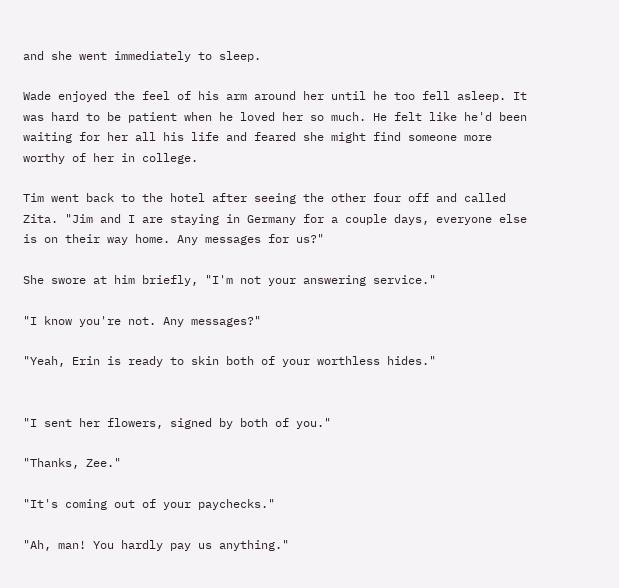and she went immediately to sleep.

Wade enjoyed the feel of his arm around her until he too fell asleep. It was hard to be patient when he loved her so much. He felt like he'd been waiting for her all his life and feared she might find someone more worthy of her in college.

Tim went back to the hotel after seeing the other four off and called Zita. "Jim and I are staying in Germany for a couple days, everyone else is on their way home. Any messages for us?"

She swore at him briefly, "I'm not your answering service."

"I know you're not. Any messages?"

"Yeah, Erin is ready to skin both of your worthless hides."


"I sent her flowers, signed by both of you."

"Thanks, Zee."

"It's coming out of your paychecks."

"Ah, man! You hardly pay us anything."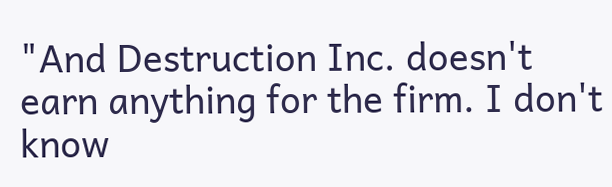"And Destruction Inc. doesn't earn anything for the firm. I don't know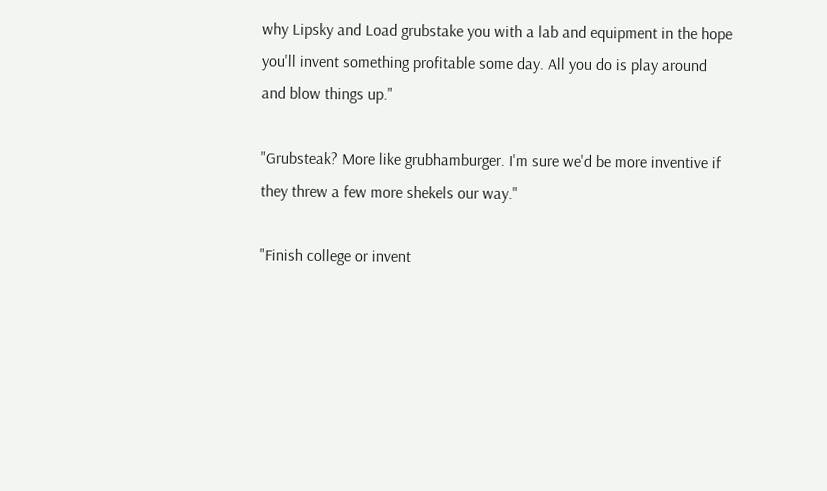why Lipsky and Load grubstake you with a lab and equipment in the hope you'll invent something profitable some day. All you do is play around and blow things up."

"Grubsteak? More like grubhamburger. I'm sure we'd be more inventive if they threw a few more shekels our way."

"Finish college or invent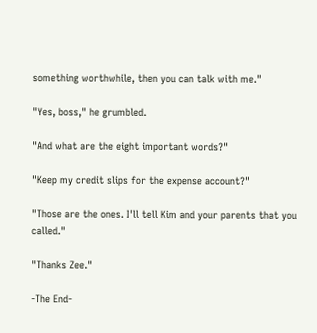something worthwhile, then you can talk with me."

"Yes, boss," he grumbled.

"And what are the eight important words?"

"Keep my credit slips for the expense account?"

"Those are the ones. I'll tell Kim and your parents that you called."

"Thanks Zee."

-The End-